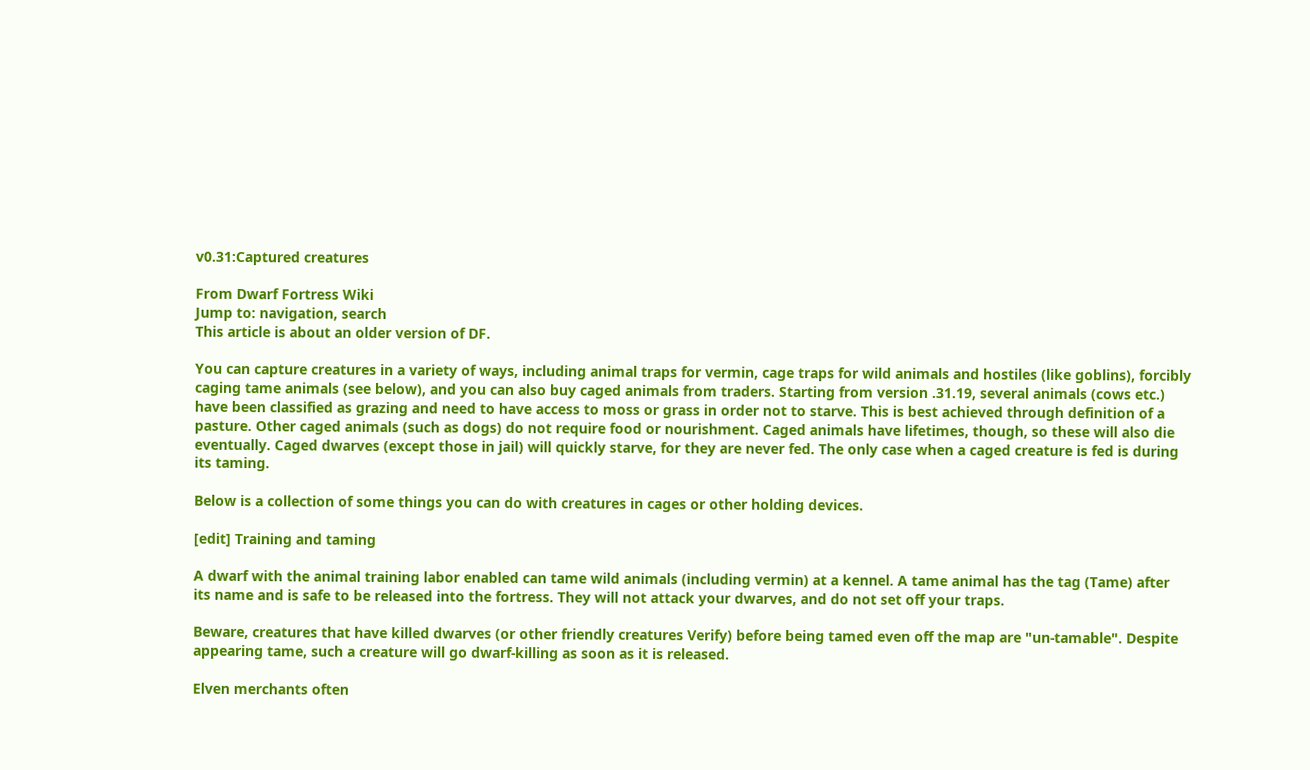v0.31:Captured creatures

From Dwarf Fortress Wiki
Jump to: navigation, search
This article is about an older version of DF.

You can capture creatures in a variety of ways, including animal traps for vermin, cage traps for wild animals and hostiles (like goblins), forcibly caging tame animals (see below), and you can also buy caged animals from traders. Starting from version .31.19, several animals (cows etc.) have been classified as grazing and need to have access to moss or grass in order not to starve. This is best achieved through definition of a pasture. Other caged animals (such as dogs) do not require food or nourishment. Caged animals have lifetimes, though, so these will also die eventually. Caged dwarves (except those in jail) will quickly starve, for they are never fed. The only case when a caged creature is fed is during its taming.

Below is a collection of some things you can do with creatures in cages or other holding devices.

[edit] Training and taming

A dwarf with the animal training labor enabled can tame wild animals (including vermin) at a kennel. A tame animal has the tag (Tame) after its name and is safe to be released into the fortress. They will not attack your dwarves, and do not set off your traps.

Beware, creatures that have killed dwarves (or other friendly creatures Verify) before being tamed even off the map are "un-tamable". Despite appearing tame, such a creature will go dwarf-killing as soon as it is released.

Elven merchants often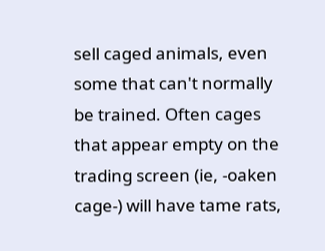sell caged animals, even some that can't normally be trained. Often cages that appear empty on the trading screen (ie, -oaken cage-) will have tame rats,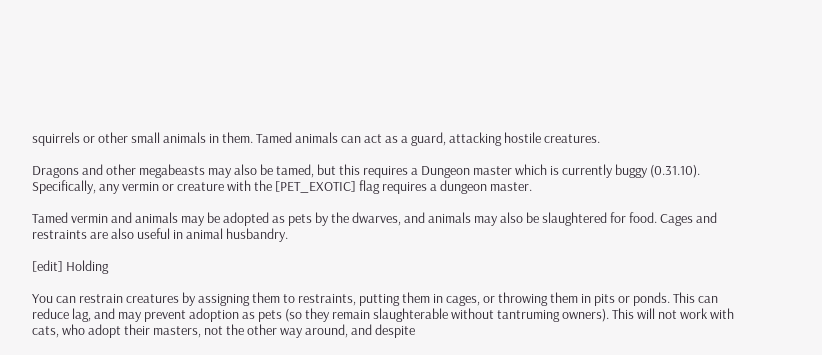squirrels or other small animals in them. Tamed animals can act as a guard, attacking hostile creatures.

Dragons and other megabeasts may also be tamed, but this requires a Dungeon master which is currently buggy (0.31.10). Specifically, any vermin or creature with the [PET_EXOTIC] flag requires a dungeon master.

Tamed vermin and animals may be adopted as pets by the dwarves, and animals may also be slaughtered for food. Cages and restraints are also useful in animal husbandry.

[edit] Holding

You can restrain creatures by assigning them to restraints, putting them in cages, or throwing them in pits or ponds. This can reduce lag, and may prevent adoption as pets (so they remain slaughterable without tantruming owners). This will not work with cats, who adopt their masters, not the other way around, and despite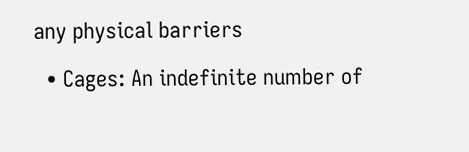any physical barriers

  • Cages: An indefinite number of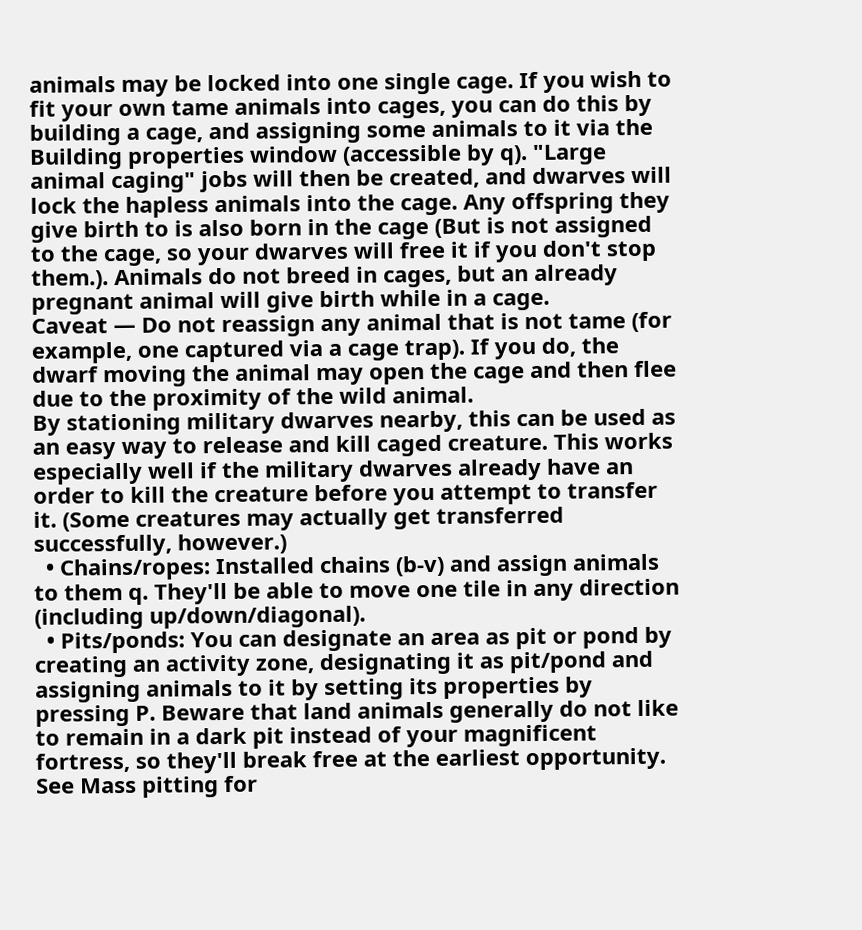animals may be locked into one single cage. If you wish to fit your own tame animals into cages, you can do this by building a cage, and assigning some animals to it via the Building properties window (accessible by q). "Large animal caging" jobs will then be created, and dwarves will lock the hapless animals into the cage. Any offspring they give birth to is also born in the cage (But is not assigned to the cage, so your dwarves will free it if you don't stop them.). Animals do not breed in cages, but an already pregnant animal will give birth while in a cage.
Caveat — Do not reassign any animal that is not tame (for example, one captured via a cage trap). If you do, the dwarf moving the animal may open the cage and then flee due to the proximity of the wild animal.
By stationing military dwarves nearby, this can be used as an easy way to release and kill caged creature. This works especially well if the military dwarves already have an order to kill the creature before you attempt to transfer it. (Some creatures may actually get transferred successfully, however.)
  • Chains/ropes: Installed chains (b-v) and assign animals to them q. They'll be able to move one tile in any direction (including up/down/diagonal).
  • Pits/ponds: You can designate an area as pit or pond by creating an activity zone, designating it as pit/pond and assigning animals to it by setting its properties by pressing P. Beware that land animals generally do not like to remain in a dark pit instead of your magnificent fortress, so they'll break free at the earliest opportunity. See Mass pitting for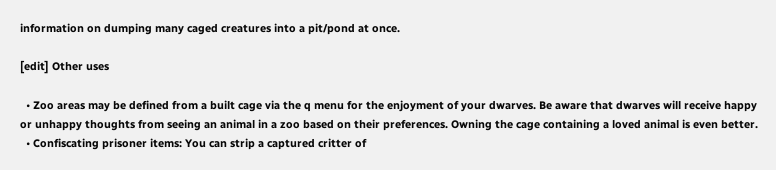information on dumping many caged creatures into a pit/pond at once.

[edit] Other uses

  • Zoo areas may be defined from a built cage via the q menu for the enjoyment of your dwarves. Be aware that dwarves will receive happy or unhappy thoughts from seeing an animal in a zoo based on their preferences. Owning the cage containing a loved animal is even better.
  • Confiscating prisoner items: You can strip a captured critter of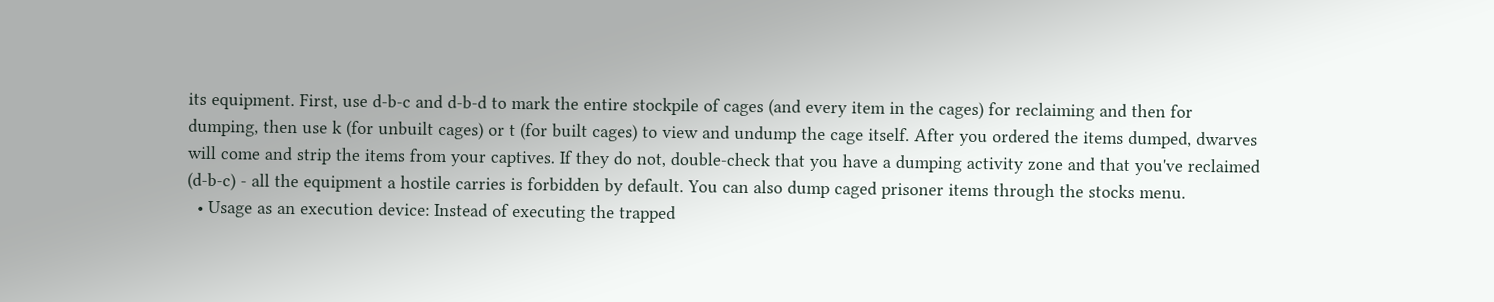its equipment. First, use d-b-c and d-b-d to mark the entire stockpile of cages (and every item in the cages) for reclaiming and then for dumping, then use k (for unbuilt cages) or t (for built cages) to view and undump the cage itself. After you ordered the items dumped, dwarves will come and strip the items from your captives. If they do not, double-check that you have a dumping activity zone and that you've reclaimed (d-b-c) - all the equipment a hostile carries is forbidden by default. You can also dump caged prisoner items through the stocks menu.
  • Usage as an execution device: Instead of executing the trapped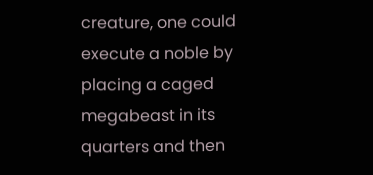creature, one could execute a noble by placing a caged megabeast in its quarters and then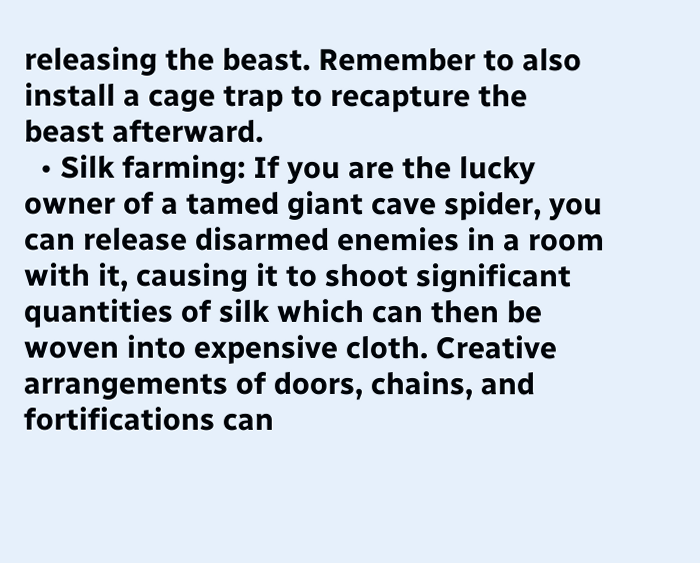releasing the beast. Remember to also install a cage trap to recapture the beast afterward.
  • Silk farming: If you are the lucky owner of a tamed giant cave spider, you can release disarmed enemies in a room with it, causing it to shoot significant quantities of silk which can then be woven into expensive cloth. Creative arrangements of doors, chains, and fortifications can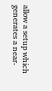allow a setup which generates a near-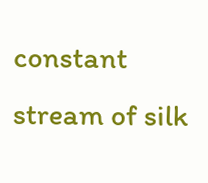constant stream of silk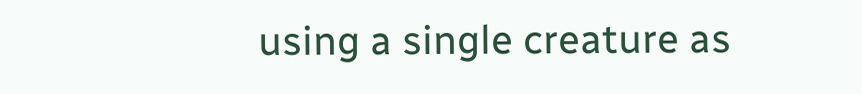using a single creature as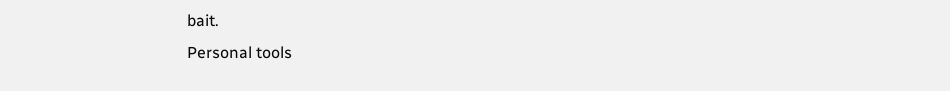bait.
Personal tools